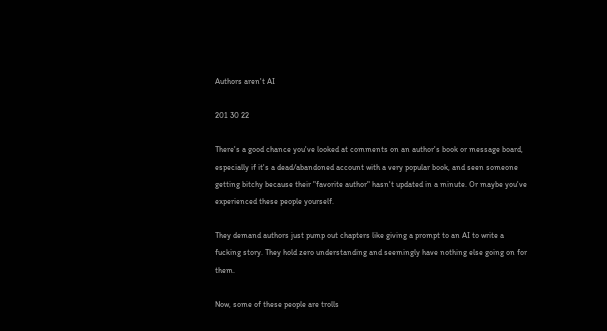Authors aren't AI

201 30 22

There's a good chance you've looked at comments on an author's book or message board, especially if it's a dead/abandoned account with a very popular book, and seen someone getting bitchy because their "favorite author" hasn't updated in a minute. Or maybe you've experienced these people yourself.

They demand authors just pump out chapters like giving a prompt to an AI to write a fucking story. They hold zero understanding and seemingly have nothing else going on for them.

Now, some of these people are trolls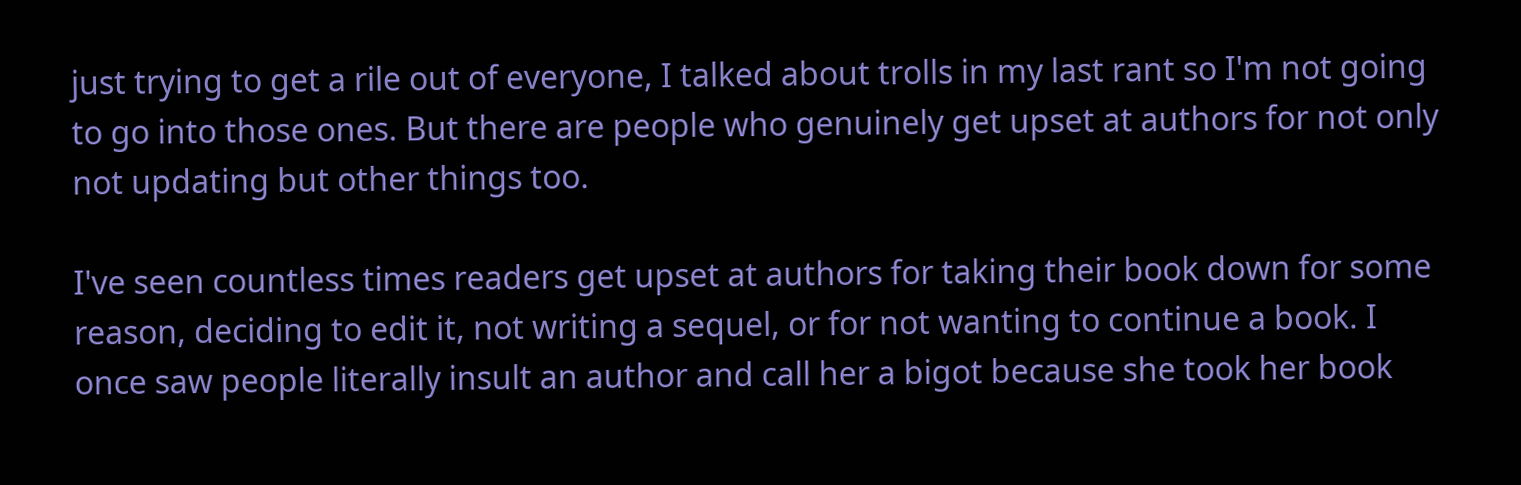just trying to get a rile out of everyone, I talked about trolls in my last rant so I'm not going to go into those ones. But there are people who genuinely get upset at authors for not only not updating but other things too.

I've seen countless times readers get upset at authors for taking their book down for some reason, deciding to edit it, not writing a sequel, or for not wanting to continue a book. I once saw people literally insult an author and call her a bigot because she took her book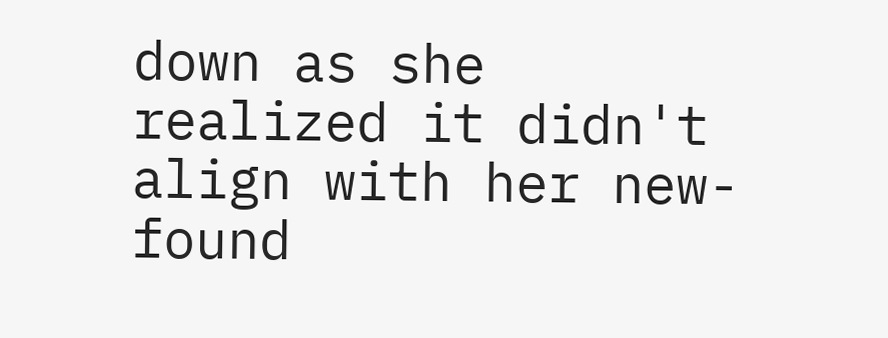down as she realized it didn't align with her new-found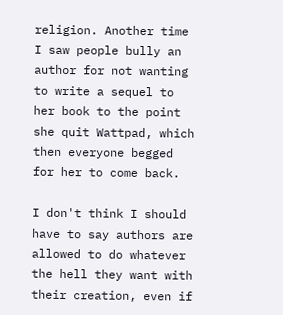religion. Another time I saw people bully an author for not wanting to write a sequel to her book to the point she quit Wattpad, which then everyone begged for her to come back.

I don't think I should have to say authors are allowed to do whatever the hell they want with their creation, even if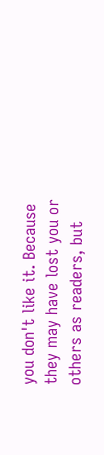you don't like it. Because they may have lost you or others as readers, but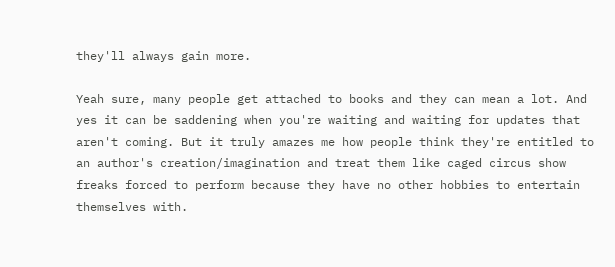they'll always gain more.

Yeah sure, many people get attached to books and they can mean a lot. And yes it can be saddening when you're waiting and waiting for updates that aren't coming. But it truly amazes me how people think they're entitled to an author's creation/imagination and treat them like caged circus show freaks forced to perform because they have no other hobbies to entertain themselves with.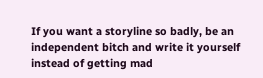If you want a storyline so badly, be an independent bitch and write it yourself instead of getting mad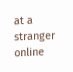at a stranger online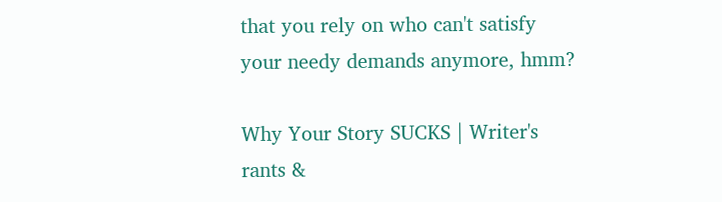that you rely on who can't satisfy your needy demands anymore, hmm?

Why Your Story SUCKS | Writer's rants &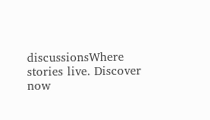discussionsWhere stories live. Discover now